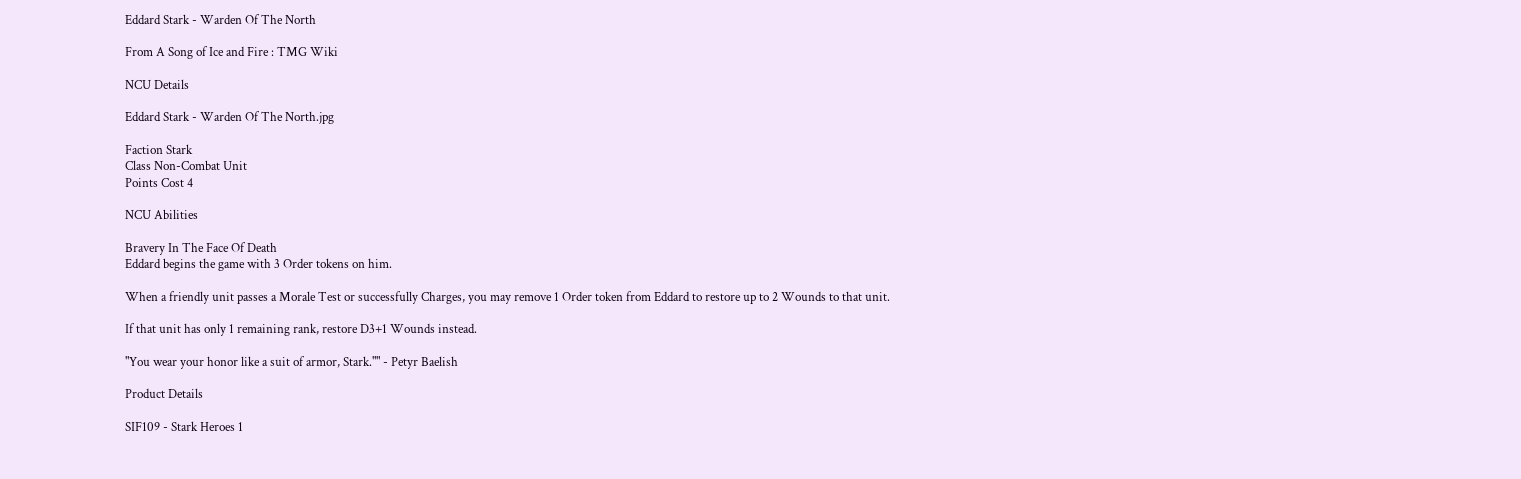Eddard Stark - Warden Of The North

From A Song of Ice and Fire : TMG Wiki

NCU Details

Eddard Stark - Warden Of The North.jpg

Faction Stark
Class Non-Combat Unit
Points Cost 4

NCU Abilities

Bravery In The Face Of Death
Eddard begins the game with 3 Order tokens on him.

When a friendly unit passes a Morale Test or successfully Charges, you may remove 1 Order token from Eddard to restore up to 2 Wounds to that unit.

If that unit has only 1 remaining rank, restore D3+1 Wounds instead.

"You wear your honor like a suit of armor, Stark."" - Petyr Baelish

Product Details

SIF109 - Stark Heroes 1